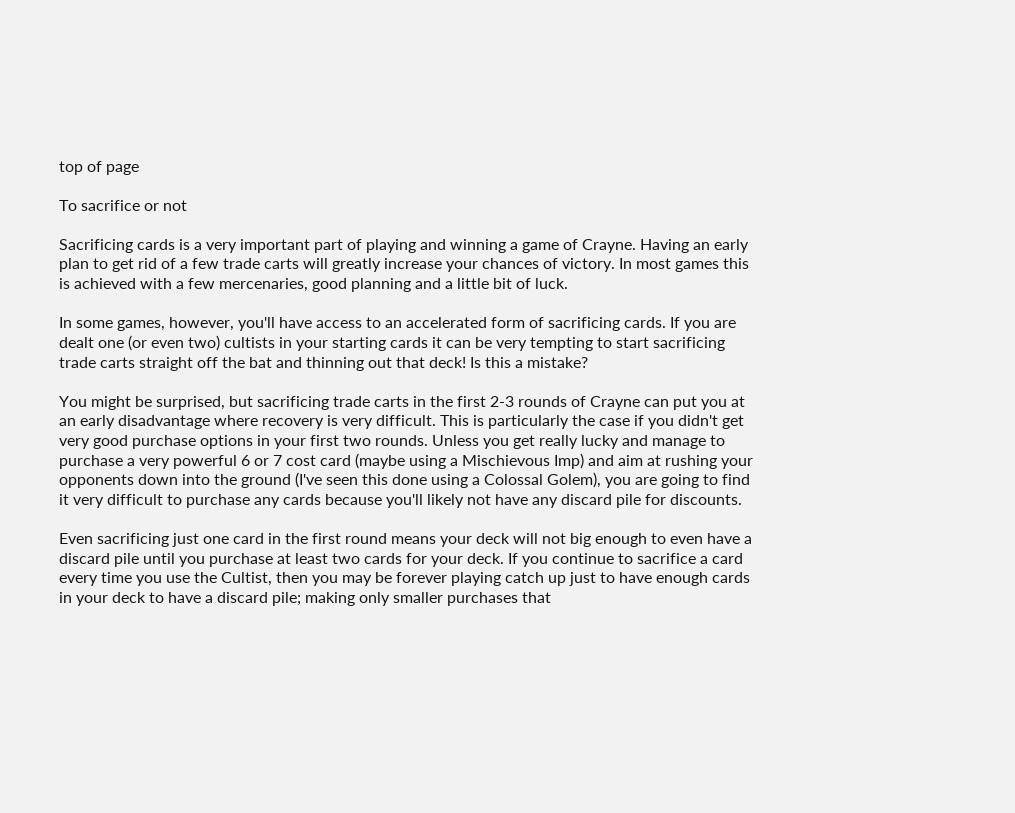top of page

To sacrifice or not

Sacrificing cards is a very important part of playing and winning a game of Crayne. Having an early plan to get rid of a few trade carts will greatly increase your chances of victory. In most games this is achieved with a few mercenaries, good planning and a little bit of luck.

In some games, however, you'll have access to an accelerated form of sacrificing cards. If you are dealt one (or even two) cultists in your starting cards it can be very tempting to start sacrificing trade carts straight off the bat and thinning out that deck! Is this a mistake?

You might be surprised, but sacrificing trade carts in the first 2-3 rounds of Crayne can put you at an early disadvantage where recovery is very difficult. This is particularly the case if you didn't get very good purchase options in your first two rounds. Unless you get really lucky and manage to purchase a very powerful 6 or 7 cost card (maybe using a Mischievous Imp) and aim at rushing your opponents down into the ground (I've seen this done using a Colossal Golem), you are going to find it very difficult to purchase any cards because you'll likely not have any discard pile for discounts.

Even sacrificing just one card in the first round means your deck will not big enough to even have a discard pile until you purchase at least two cards for your deck. If you continue to sacrifice a card every time you use the Cultist, then you may be forever playing catch up just to have enough cards in your deck to have a discard pile; making only smaller purchases that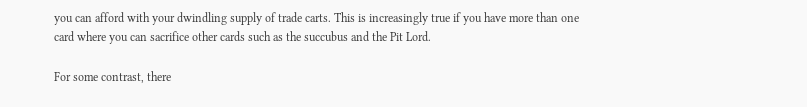you can afford with your dwindling supply of trade carts. This is increasingly true if you have more than one card where you can sacrifice other cards such as the succubus and the Pit Lord.

For some contrast, there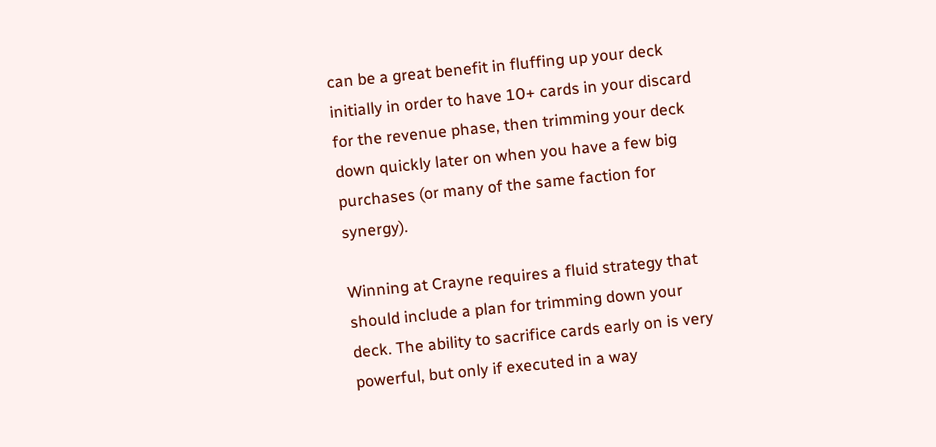can be a great benefit in fluffing up your deck initially in order to have 10+ cards in your discard for the revenue phase, then trimming your deck down quickly later on when you have a few big purchases (or many of the same faction for synergy).

Winning at Crayne requires a fluid strategy that should include a plan for trimming down your deck. The ability to sacrifice cards early on is very powerful, but only if executed in a way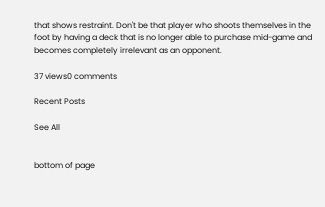that shows restraint. Don't be that player who shoots themselves in the foot by having a deck that is no longer able to purchase mid-game and becomes completely irrelevant as an opponent.

37 views0 comments

Recent Posts

See All


bottom of page